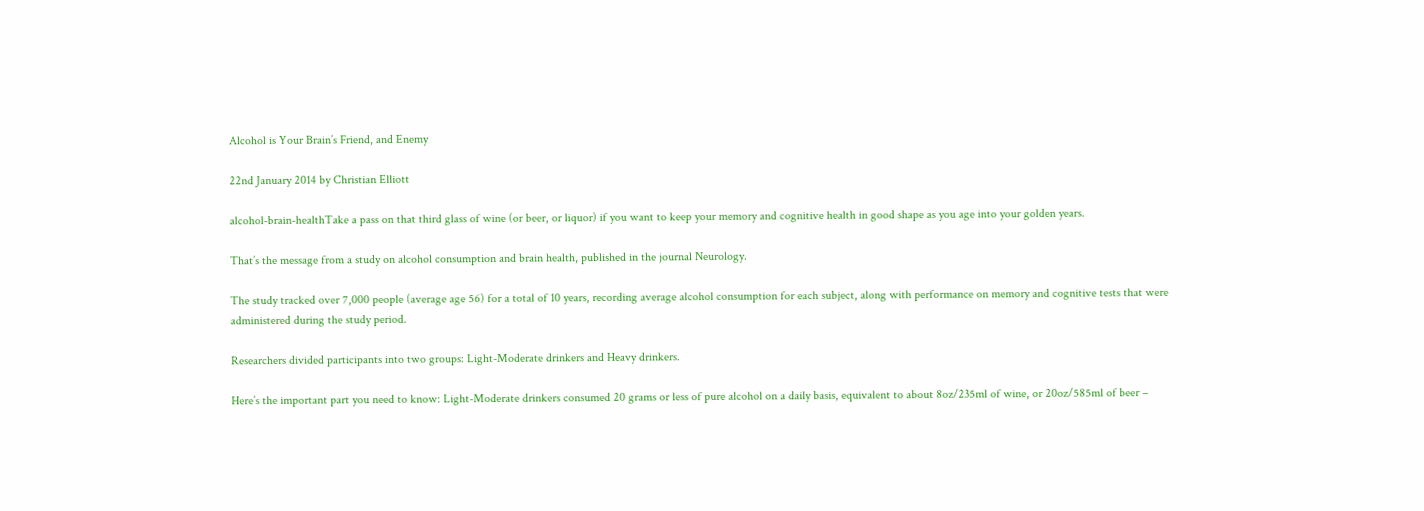Alcohol is Your Brain’s Friend, and Enemy

22nd January 2014 by Christian Elliott

alcohol-brain-healthTake a pass on that third glass of wine (or beer, or liquor) if you want to keep your memory and cognitive health in good shape as you age into your golden years.

That’s the message from a study on alcohol consumption and brain health, published in the journal Neurology.

The study tracked over 7,000 people (average age 56) for a total of 10 years, recording average alcohol consumption for each subject, along with performance on memory and cognitive tests that were administered during the study period.

Researchers divided participants into two groups: Light-Moderate drinkers and Heavy drinkers.

Here’s the important part you need to know: Light-Moderate drinkers consumed 20 grams or less of pure alcohol on a daily basis, equivalent to about 8oz/235ml of wine, or 20oz/585ml of beer –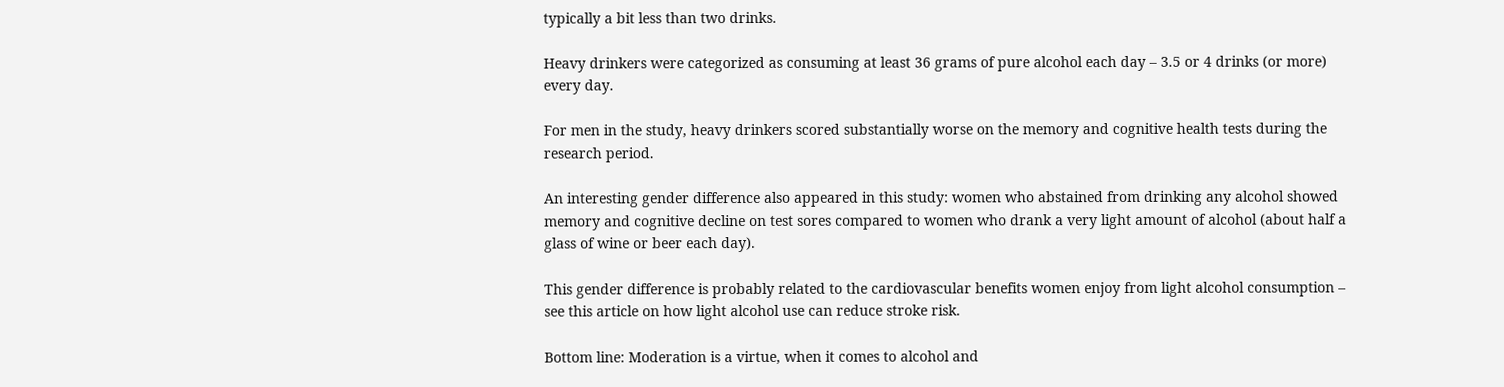typically a bit less than two drinks.

Heavy drinkers were categorized as consuming at least 36 grams of pure alcohol each day – 3.5 or 4 drinks (or more) every day.

For men in the study, heavy drinkers scored substantially worse on the memory and cognitive health tests during the research period.

An interesting gender difference also appeared in this study: women who abstained from drinking any alcohol showed memory and cognitive decline on test sores compared to women who drank a very light amount of alcohol (about half a glass of wine or beer each day).

This gender difference is probably related to the cardiovascular benefits women enjoy from light alcohol consumption – see this article on how light alcohol use can reduce stroke risk.

Bottom line: Moderation is a virtue, when it comes to alcohol and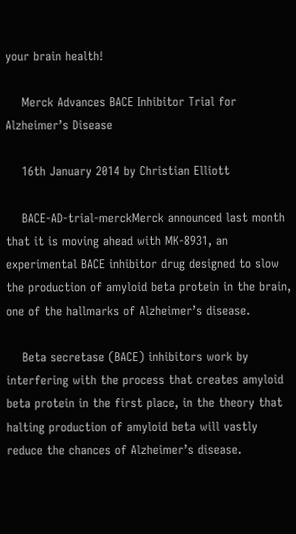your brain health!

    Merck Advances BACE Inhibitor Trial for Alzheimer’s Disease

    16th January 2014 by Christian Elliott

    BACE-AD-trial-merckMerck announced last month that it is moving ahead with MK-8931, an experimental BACE inhibitor drug designed to slow the production of amyloid beta protein in the brain, one of the hallmarks of Alzheimer’s disease.

    Beta secretase (BACE) inhibitors work by interfering with the process that creates amyloid beta protein in the first place, in the theory that halting production of amyloid beta will vastly reduce the chances of Alzheimer’s disease.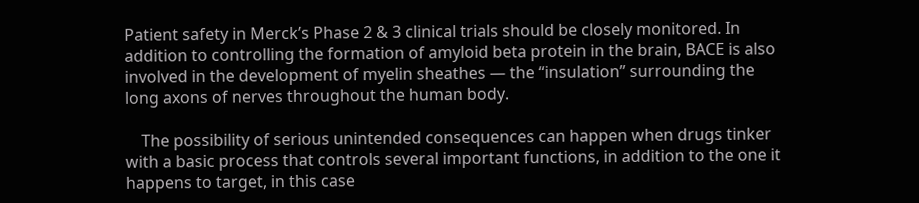Patient safety in Merck’s Phase 2 & 3 clinical trials should be closely monitored. In addition to controlling the formation of amyloid beta protein in the brain, BACE is also involved in the development of myelin sheathes — the “insulation” surrounding the long axons of nerves throughout the human body.

    The possibility of serious unintended consequences can happen when drugs tinker with a basic process that controls several important functions, in addition to the one it happens to target, in this case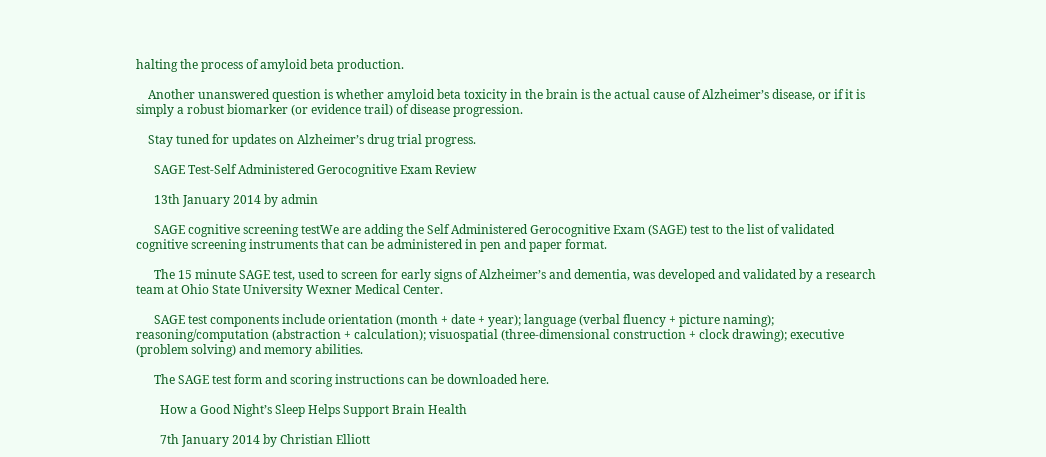halting the process of amyloid beta production.

    Another unanswered question is whether amyloid beta toxicity in the brain is the actual cause of Alzheimer’s disease, or if it is simply a robust biomarker (or evidence trail) of disease progression.

    Stay tuned for updates on Alzheimer’s drug trial progress.

      SAGE Test-Self Administered Gerocognitive Exam Review

      13th January 2014 by admin

      SAGE cognitive screening testWe are adding the Self Administered Gerocognitive Exam (SAGE) test to the list of validated cognitive screening instruments that can be administered in pen and paper format.

      The 15 minute SAGE test, used to screen for early signs of Alzheimer’s and dementia, was developed and validated by a research team at Ohio State University Wexner Medical Center.

      SAGE test components include orientation (month + date + year); language (verbal fluency + picture naming); reasoning/computation (abstraction + calculation); visuospatial (three-dimensional construction + clock drawing); executive (problem solving) and memory abilities.

      The SAGE test form and scoring instructions can be downloaded here.

        How a Good Night’s Sleep Helps Support Brain Health

        7th January 2014 by Christian Elliott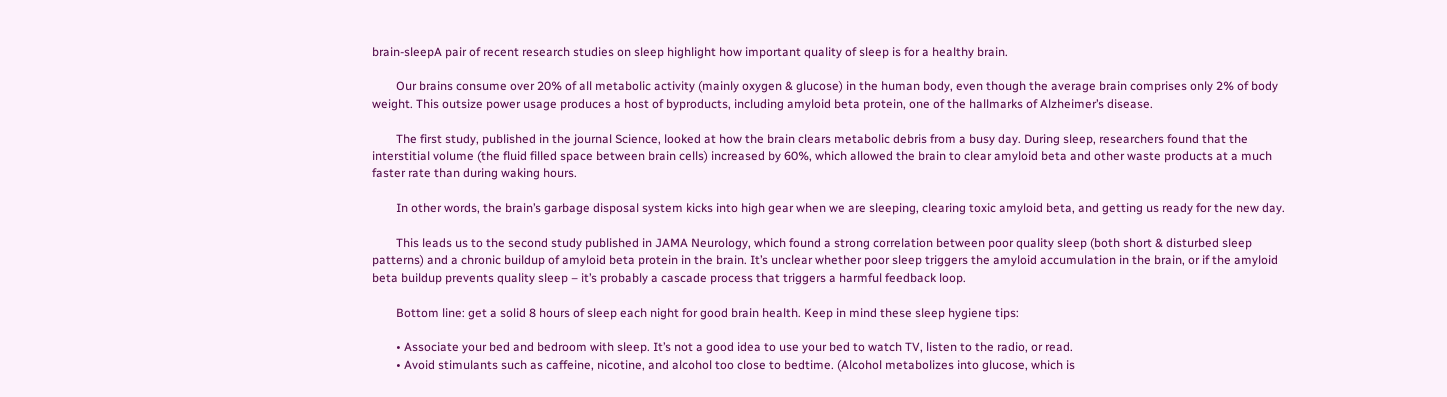brain-sleepA pair of recent research studies on sleep highlight how important quality of sleep is for a healthy brain.

        Our brains consume over 20% of all metabolic activity (mainly oxygen & glucose) in the human body, even though the average brain comprises only 2% of body weight. This outsize power usage produces a host of byproducts, including amyloid beta protein, one of the hallmarks of Alzheimer’s disease.

        The first study, published in the journal Science, looked at how the brain clears metabolic debris from a busy day. During sleep, researchers found that the interstitial volume (the fluid filled space between brain cells) increased by 60%, which allowed the brain to clear amyloid beta and other waste products at a much faster rate than during waking hours.

        In other words, the brain’s garbage disposal system kicks into high gear when we are sleeping, clearing toxic amyloid beta, and getting us ready for the new day.

        This leads us to the second study published in JAMA Neurology, which found a strong correlation between poor quality sleep (both short & disturbed sleep patterns) and a chronic buildup of amyloid beta protein in the brain. It’s unclear whether poor sleep triggers the amyloid accumulation in the brain, or if the amyloid beta buildup prevents quality sleep – it’s probably a cascade process that triggers a harmful feedback loop.

        Bottom line: get a solid 8 hours of sleep each night for good brain health. Keep in mind these sleep hygiene tips:

        • Associate your bed and bedroom with sleep. It’s not a good idea to use your bed to watch TV, listen to the radio, or read.
        • Avoid stimulants such as caffeine, nicotine, and alcohol too close to bedtime. (Alcohol metabolizes into glucose, which is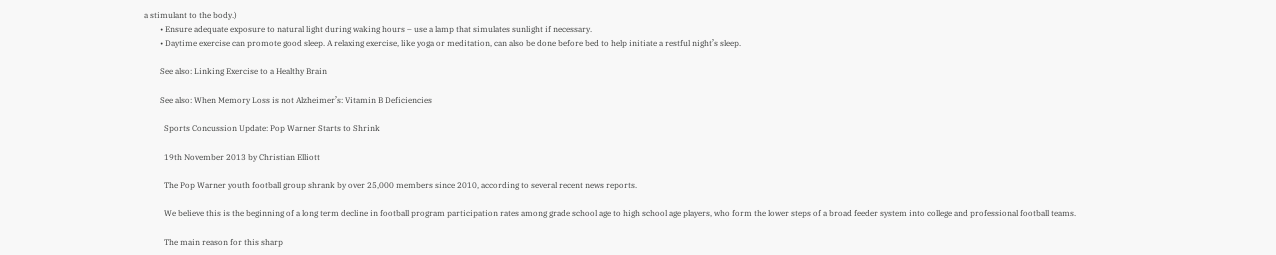a stimulant to the body.)
        • Ensure adequate exposure to natural light during waking hours – use a lamp that simulates sunlight if necessary.
        • Daytime exercise can promote good sleep. A relaxing exercise, like yoga or meditation, can also be done before bed to help initiate a restful night’s sleep.

        See also: Linking Exercise to a Healthy Brain

        See also: When Memory Loss is not Alzheimer’s: Vitamin B Deficiencies

          Sports Concussion Update: Pop Warner Starts to Shrink

          19th November 2013 by Christian Elliott

          The Pop Warner youth football group shrank by over 25,000 members since 2010, according to several recent news reports.

          We believe this is the beginning of a long term decline in football program participation rates among grade school age to high school age players, who form the lower steps of a broad feeder system into college and professional football teams.

          The main reason for this sharp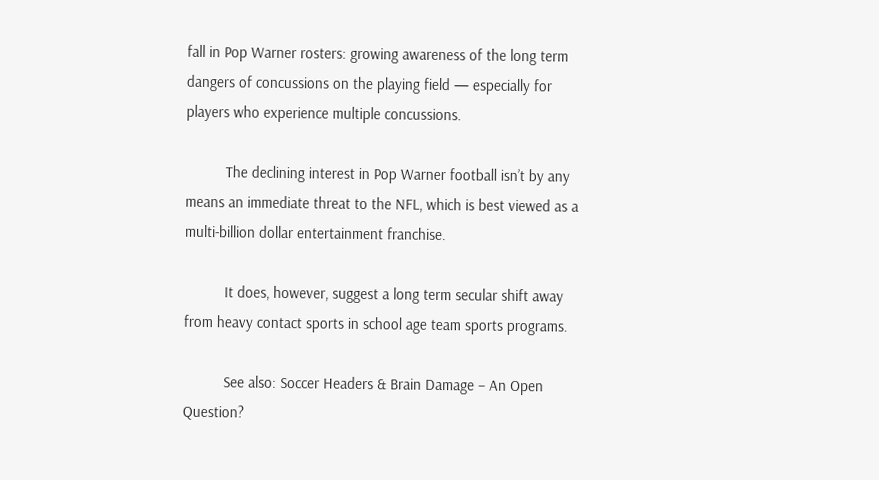fall in Pop Warner rosters: growing awareness of the long term dangers of concussions on the playing field — especially for players who experience multiple concussions.

          The declining interest in Pop Warner football isn’t by any means an immediate threat to the NFL, which is best viewed as a multi-billion dollar entertainment franchise.

          It does, however, suggest a long term secular shift away from heavy contact sports in school age team sports programs.

          See also: Soccer Headers & Brain Damage – An Open Question?